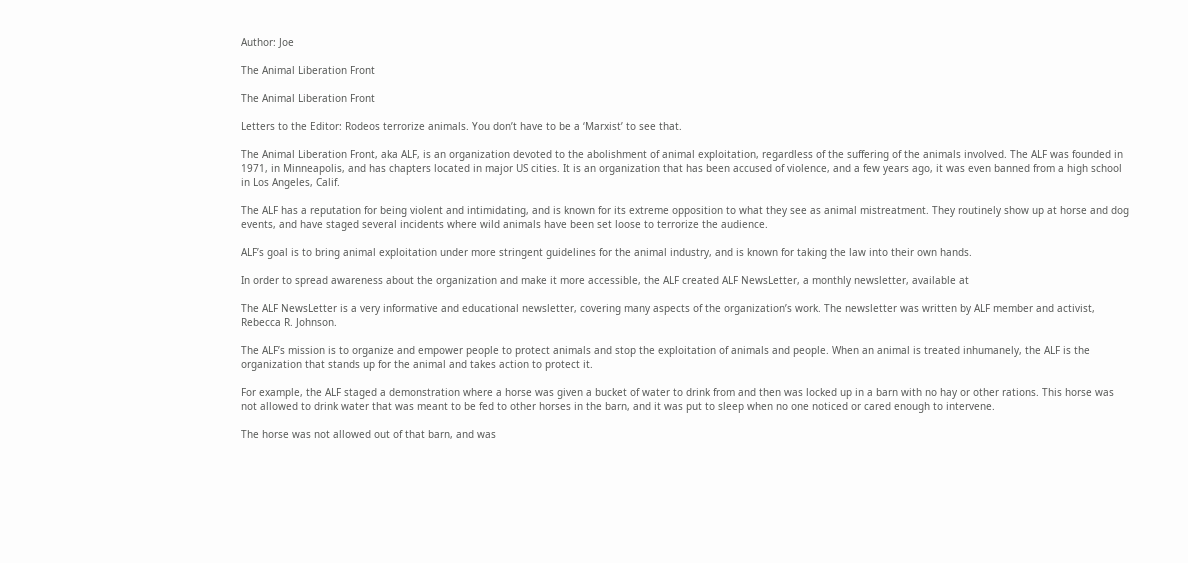Author: Joe

The Animal Liberation Front

The Animal Liberation Front

Letters to the Editor: Rodeos terrorize animals. You don’t have to be a ‘Marxist’ to see that.

The Animal Liberation Front, aka ALF, is an organization devoted to the abolishment of animal exploitation, regardless of the suffering of the animals involved. The ALF was founded in 1971, in Minneapolis, and has chapters located in major US cities. It is an organization that has been accused of violence, and a few years ago, it was even banned from a high school in Los Angeles, Calif.

The ALF has a reputation for being violent and intimidating, and is known for its extreme opposition to what they see as animal mistreatment. They routinely show up at horse and dog events, and have staged several incidents where wild animals have been set loose to terrorize the audience.

ALF’s goal is to bring animal exploitation under more stringent guidelines for the animal industry, and is known for taking the law into their own hands.

In order to spread awareness about the organization and make it more accessible, the ALF created ALF NewsLetter, a monthly newsletter, available at

The ALF NewsLetter is a very informative and educational newsletter, covering many aspects of the organization’s work. The newsletter was written by ALF member and activist, Rebecca R. Johnson.

The ALF’s mission is to organize and empower people to protect animals and stop the exploitation of animals and people. When an animal is treated inhumanely, the ALF is the organization that stands up for the animal and takes action to protect it.

For example, the ALF staged a demonstration where a horse was given a bucket of water to drink from and then was locked up in a barn with no hay or other rations. This horse was not allowed to drink water that was meant to be fed to other horses in the barn, and it was put to sleep when no one noticed or cared enough to intervene.

The horse was not allowed out of that barn, and was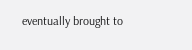eventually brought to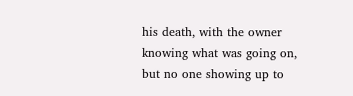his death, with the owner knowing what was going on, but no one showing up to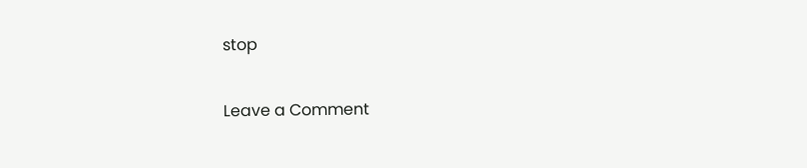stop

Leave a Comment